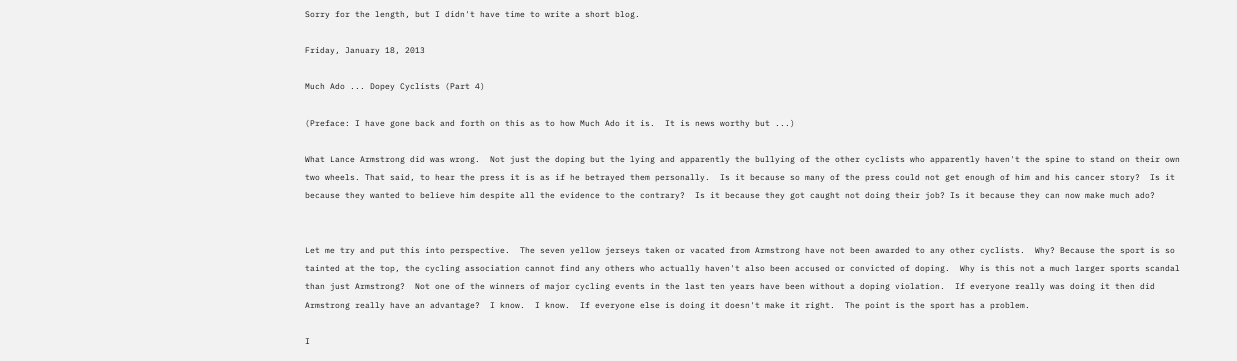Sorry for the length, but I didn't have time to write a short blog.

Friday, January 18, 2013

Much Ado ... Dopey Cyclists (Part 4)

(Preface: I have gone back and forth on this as to how Much Ado it is.  It is news worthy but ...)

What Lance Armstrong did was wrong.  Not just the doping but the lying and apparently the bullying of the other cyclists who apparently haven't the spine to stand on their own two wheels. That said, to hear the press it is as if he betrayed them personally.  Is it because so many of the press could not get enough of him and his cancer story?  Is it because they wanted to believe him despite all the evidence to the contrary?  Is it because they got caught not doing their job? Is it because they can now make much ado?


Let me try and put this into perspective.  The seven yellow jerseys taken or vacated from Armstrong have not been awarded to any other cyclists.  Why? Because the sport is so tainted at the top, the cycling association cannot find any others who actually haven't also been accused or convicted of doping.  Why is this not a much larger sports scandal than just Armstrong?  Not one of the winners of major cycling events in the last ten years have been without a doping violation.  If everyone really was doing it then did Armstrong really have an advantage?  I know.  I know.  If everyone else is doing it doesn't make it right.  The point is the sport has a problem.

I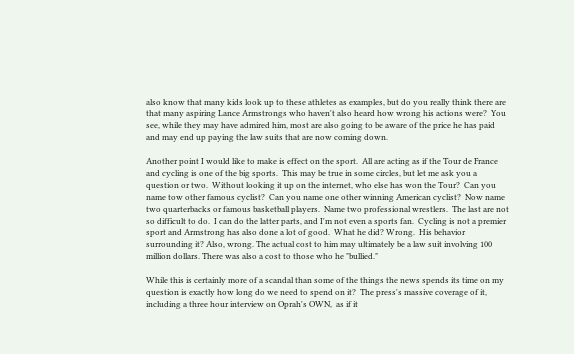also know that many kids look up to these athletes as examples, but do you really think there are that many aspiring Lance Armstrongs who haven't also heard how wrong his actions were?  You see, while they may have admired him, most are also going to be aware of the price he has paid and may end up paying the law suits that are now coming down.

Another point I would like to make is effect on the sport.  All are acting as if the Tour de France and cycling is one of the big sports.  This may be true in some circles, but let me ask you a question or two.  Without looking it up on the internet, who else has won the Tour?  Can you name tow other famous cyclist?  Can you name one other winning American cyclist?  Now name two quarterbacks or famous basketball players.  Name two professional wrestlers.  The last are not so difficult to do.  I can do the latter parts, and I'm not even a sports fan.  Cycling is not a premier sport and Armstrong has also done a lot of good.  What he did? Wrong.  His behavior surrounding it? Also, wrong. The actual cost to him may ultimately be a law suit involving 100 million dollars. There was also a cost to those who he "bullied."

While this is certainly more of a scandal than some of the things the news spends its time on my question is exactly how long do we need to spend on it?  The press's massive coverage of it, including a three hour interview on Oprah's OWN,  as if it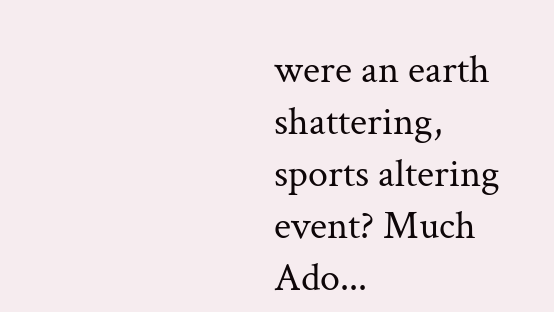were an earth shattering, sports altering event? Much Ado...